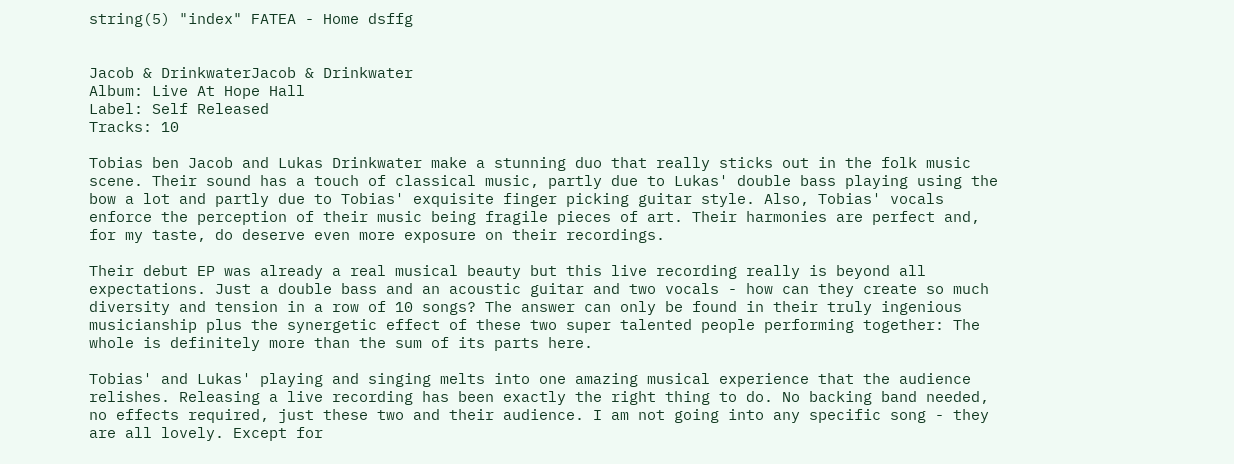string(5) "index" FATEA - Home dsffg


Jacob & DrinkwaterJacob & Drinkwater
Album: Live At Hope Hall
Label: Self Released
Tracks: 10

Tobias ben Jacob and Lukas Drinkwater make a stunning duo that really sticks out in the folk music scene. Their sound has a touch of classical music, partly due to Lukas' double bass playing using the bow a lot and partly due to Tobias' exquisite finger picking guitar style. Also, Tobias' vocals enforce the perception of their music being fragile pieces of art. Their harmonies are perfect and, for my taste, do deserve even more exposure on their recordings.

Their debut EP was already a real musical beauty but this live recording really is beyond all expectations. Just a double bass and an acoustic guitar and two vocals - how can they create so much diversity and tension in a row of 10 songs? The answer can only be found in their truly ingenious musicianship plus the synergetic effect of these two super talented people performing together: The whole is definitely more than the sum of its parts here.

Tobias' and Lukas' playing and singing melts into one amazing musical experience that the audience relishes. Releasing a live recording has been exactly the right thing to do. No backing band needed, no effects required, just these two and their audience. I am not going into any specific song - they are all lovely. Except for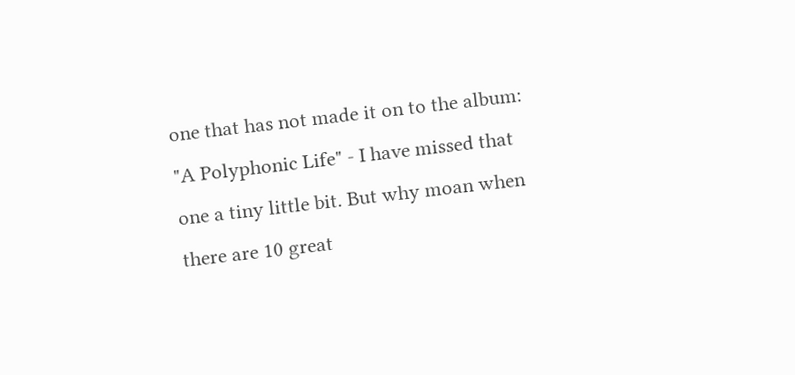one that has not made it on to the album: "A Polyphonic Life" - I have missed that one a tiny little bit. But why moan when there are 10 great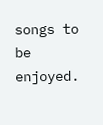songs to be enjoyed.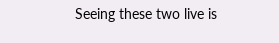Seeing these two live is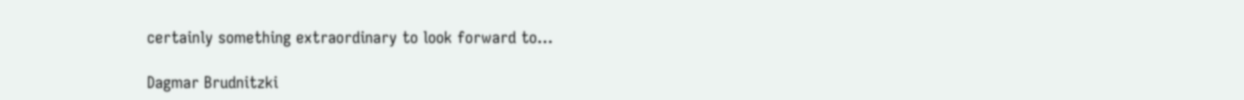certainly something extraordinary to look forward to…

Dagmar Brudnitzki